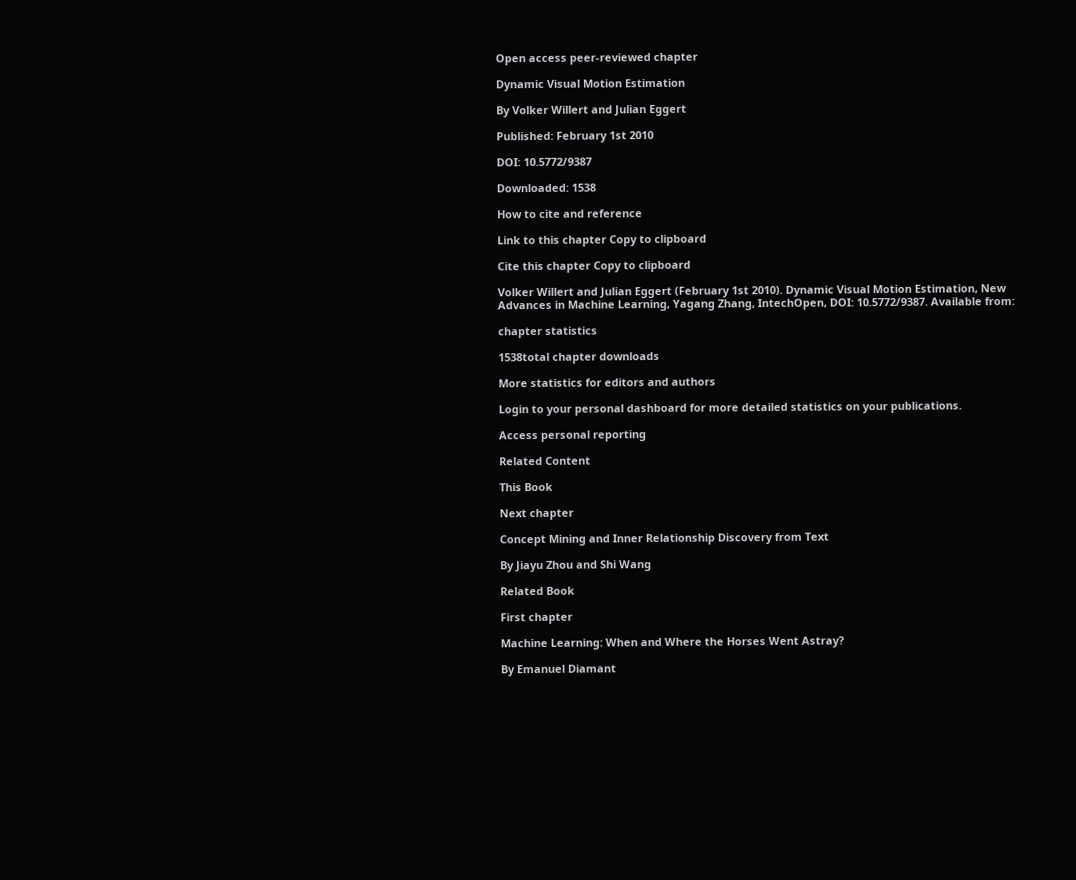Open access peer-reviewed chapter

Dynamic Visual Motion Estimation

By Volker Willert and Julian Eggert

Published: February 1st 2010

DOI: 10.5772/9387

Downloaded: 1538

How to cite and reference

Link to this chapter Copy to clipboard

Cite this chapter Copy to clipboard

Volker Willert and Julian Eggert (February 1st 2010). Dynamic Visual Motion Estimation, New Advances in Machine Learning, Yagang Zhang, IntechOpen, DOI: 10.5772/9387. Available from:

chapter statistics

1538total chapter downloads

More statistics for editors and authors

Login to your personal dashboard for more detailed statistics on your publications.

Access personal reporting

Related Content

This Book

Next chapter

Concept Mining and Inner Relationship Discovery from Text

By Jiayu Zhou and Shi Wang

Related Book

First chapter

Machine Learning: When and Where the Horses Went Astray?

By Emanuel Diamant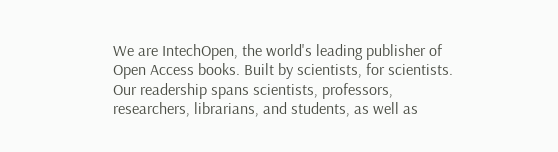We are IntechOpen, the world's leading publisher of Open Access books. Built by scientists, for scientists. Our readership spans scientists, professors, researchers, librarians, and students, as well as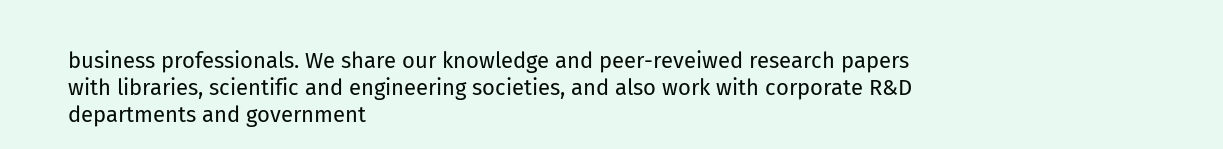business professionals. We share our knowledge and peer-reveiwed research papers with libraries, scientific and engineering societies, and also work with corporate R&D departments and government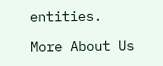entities.

More About Us